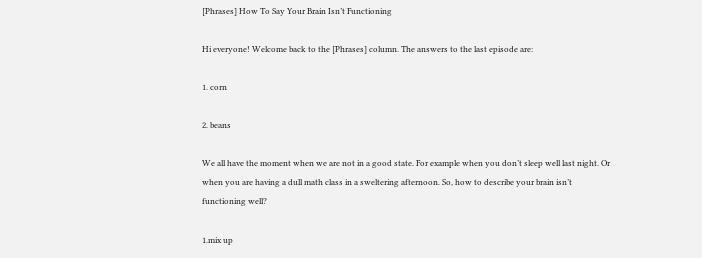[Phrases] How To Say Your Brain Isn’t Functioning

Hi everyone! Welcome back to the [Phrases] column. The answers to the last episode are:

1. corn

2. beans

We all have the moment when we are not in a good state. For example when you don’t sleep well last night. Or when you are having a dull math class in a sweltering afternoon. So, how to describe your brain isn’t functioning well?

1.mix up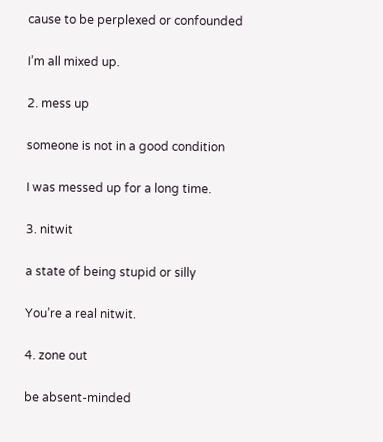cause to be perplexed or confounded

I’m all mixed up.

2. mess up

someone is not in a good condition

I was messed up for a long time.

3. nitwit

a state of being stupid or silly

You’re a real nitwit.

4. zone out

be absent-minded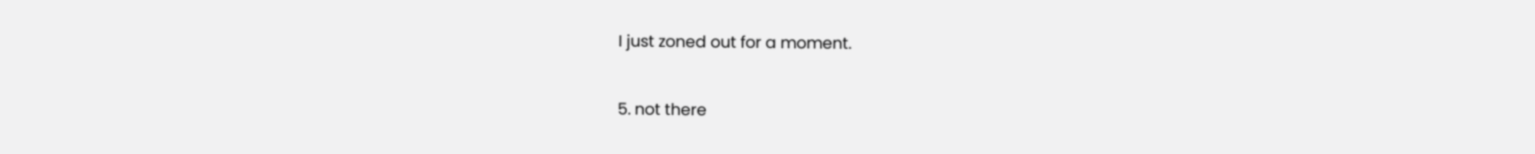I just zoned out for a moment.

5. not there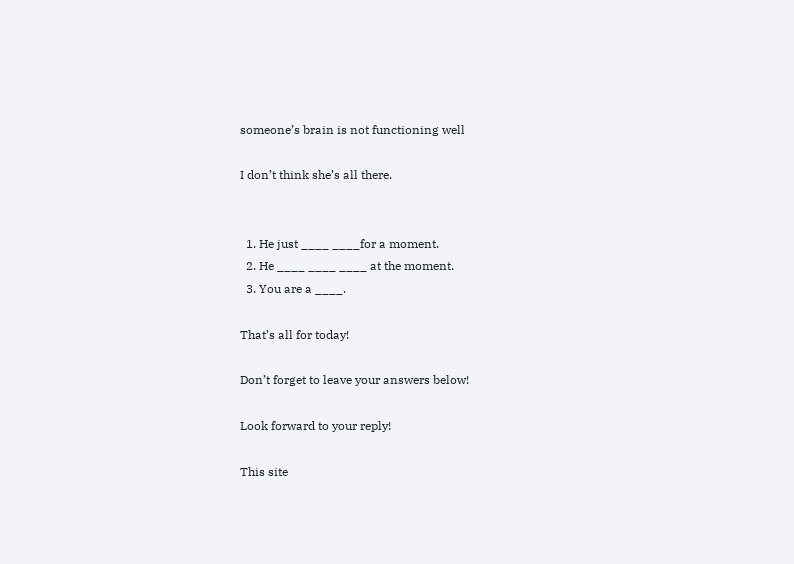someone’s brain is not functioning well

I don’t think she’s all there.


  1. He just ____ ____for a moment.
  2. He ____ ____ ____ at the moment.
  3. You are a ____.

That’s all for today!

Don’t forget to leave your answers below!

Look forward to your reply!

This site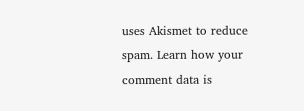uses Akismet to reduce spam. Learn how your comment data is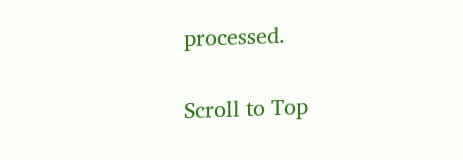processed.


Scroll to Top